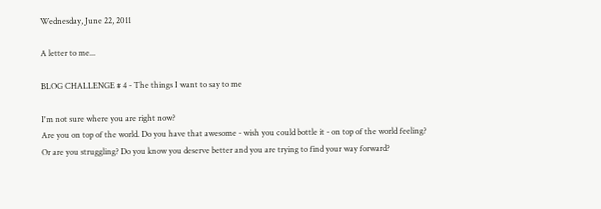Wednesday, June 22, 2011

A letter to me...

BLOG CHALLENGE # 4 - The things I want to say to me

I'm not sure where you are right now?
Are you on top of the world. Do you have that awesome - wish you could bottle it - on top of the world feeling?
Or are you struggling? Do you know you deserve better and you are trying to find your way forward?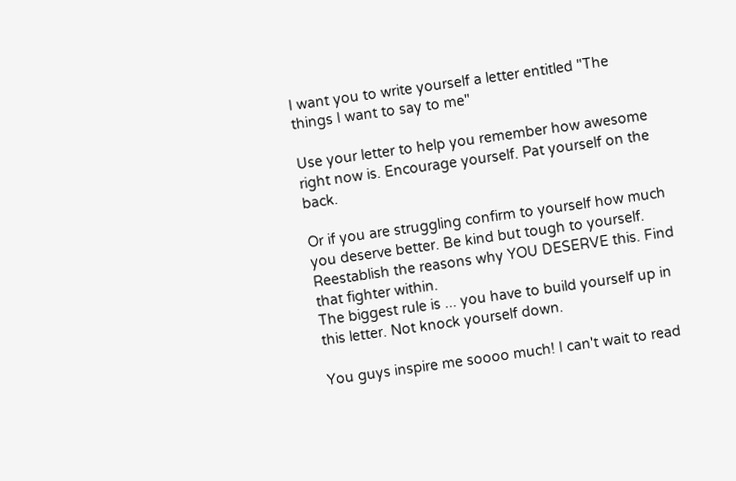I want you to write yourself a letter entitled "The things I want to say to me"

Use your letter to help you remember how awesome right now is. Encourage yourself. Pat yourself on the back.

Or if you are struggling confirm to yourself how much you deserve better. Be kind but tough to yourself. Reestablish the reasons why YOU DESERVE this. Find that fighter within.
The biggest rule is ... you have to build yourself up in this letter. Not knock yourself down.

You guys inspire me soooo much! I can't wait to read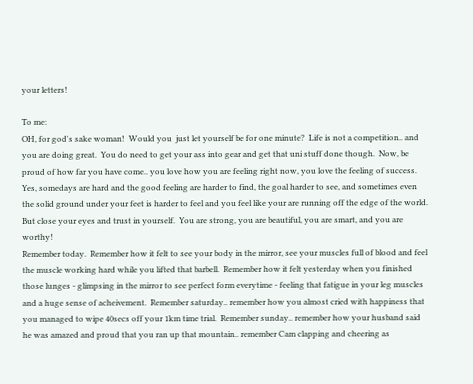your letters!

To me:
OH, for god's sake woman!  Would you  just let yourself be for one minute?  Life is not a competition.. and you are doing great.  You do need to get your ass into gear and get that uni stuff done though.  Now, be proud of how far you have come.. you love how you are feeling right now, you love the feeling of success.  Yes, somedays are hard and the good feeling are harder to find, the goal harder to see, and sometimes even the solid ground under your feet is harder to feel and you feel like your are running off the edge of the world.  But close your eyes and trust in yourself.  You are strong, you are beautiful, you are smart, and you are worthy!
Remember today.  Remember how it felt to see your body in the mirror, see your muscles full of blood and feel the muscle working hard while you lifted that barbell.  Remember how it felt yesterday when you finished those lunges - glimpsing in the mirror to see perfect form everytime - feeling that fatigue in your leg muscles and a huge sense of acheivement.  Remember saturday.. remember how you almost cried with happiness that you managed to wipe 40secs off your 1km time trial.  Remember sunday.. remember how your husband said he was amazed and proud that you ran up that mountain.. remember Cam clapping and cheering as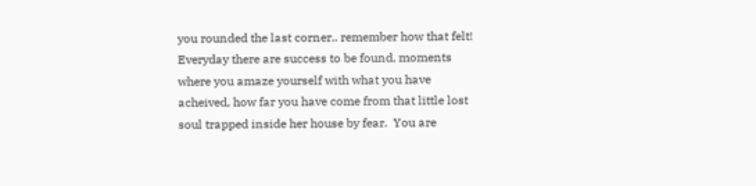you rounded the last corner.. remember how that felt!
Everyday there are success to be found, moments where you amaze yourself with what you have acheived, how far you have come from that little lost soul trapped inside her house by fear.  You are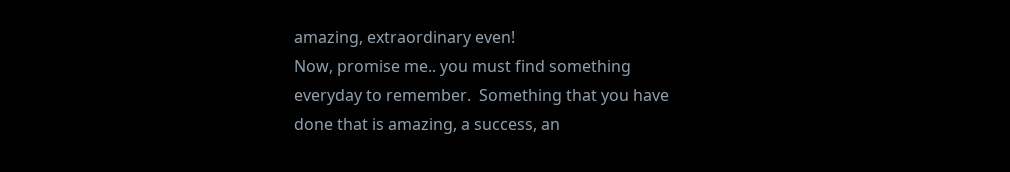amazing, extraordinary even!
Now, promise me.. you must find something everyday to remember.  Something that you have done that is amazing, a success, an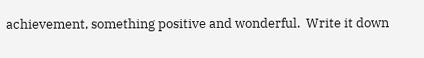achievement, something positive and wonderful.  Write it down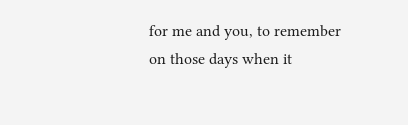for me and you, to remember on those days when it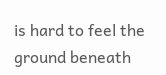is hard to feel the ground beneath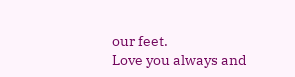our feet.
Love you always and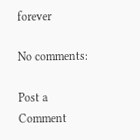forever

No comments:

Post a Comment